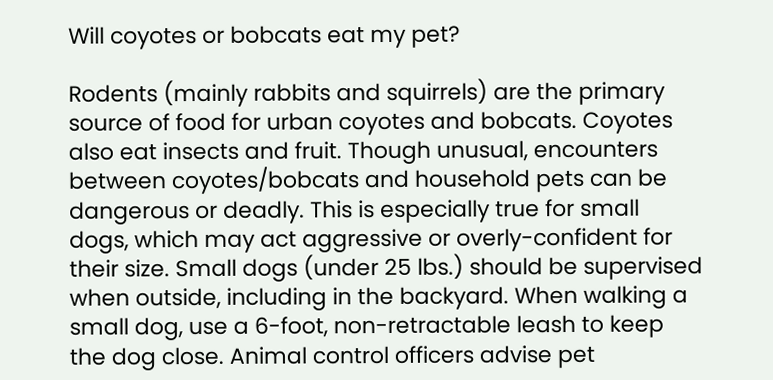Will coyotes or bobcats eat my pet?

Rodents (mainly rabbits and squirrels) are the primary source of food for urban coyotes and bobcats. Coyotes also eat insects and fruit. Though unusual, encounters between coyotes/bobcats and household pets can be dangerous or deadly. This is especially true for small dogs, which may act aggressive or overly-confident for their size. Small dogs (under 25 lbs.) should be supervised when outside, including in the backyard. When walking a small dog, use a 6-foot, non-retractable leash to keep the dog close. Animal control officers advise pet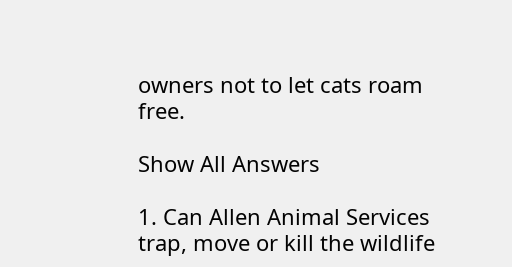owners not to let cats roam free.

Show All Answers

1. Can Allen Animal Services trap, move or kill the wildlife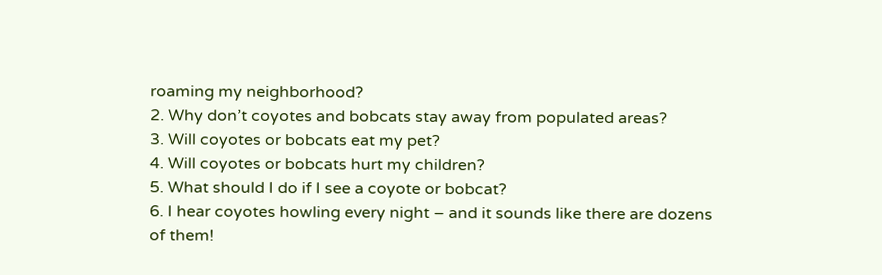roaming my neighborhood?
2. Why don’t coyotes and bobcats stay away from populated areas?
3. Will coyotes or bobcats eat my pet?
4. Will coyotes or bobcats hurt my children?
5. What should I do if I see a coyote or bobcat?
6. I hear coyotes howling every night – and it sounds like there are dozens of them!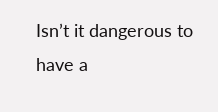Isn’t it dangerous to have a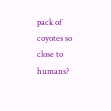pack of coyotes so close to humans?